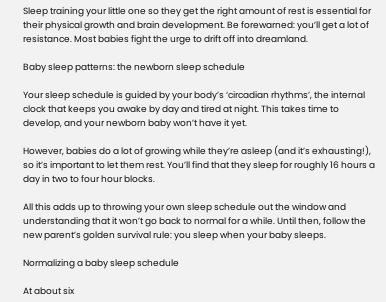Sleep training your little one so they get the right amount of rest is essential for their physical growth and brain development. Be forewarned: you’ll get a lot of resistance. Most babies fight the urge to drift off into dreamland.

Baby sleep patterns: the newborn sleep schedule

Your sleep schedule is guided by your body’s ‘circadian rhythms’, the internal clock that keeps you awake by day and tired at night. This takes time to develop, and your newborn baby won’t have it yet.

However, babies do a lot of growing while they’re asleep (and it’s exhausting!), so it’s important to let them rest. You’ll find that they sleep for roughly 16 hours a day in two to four hour blocks.

All this adds up to throwing your own sleep schedule out the window and understanding that it won’t go back to normal for a while. Until then, follow the new parent’s golden survival rule: you sleep when your baby sleeps.

Normalizing a baby sleep schedule

At about six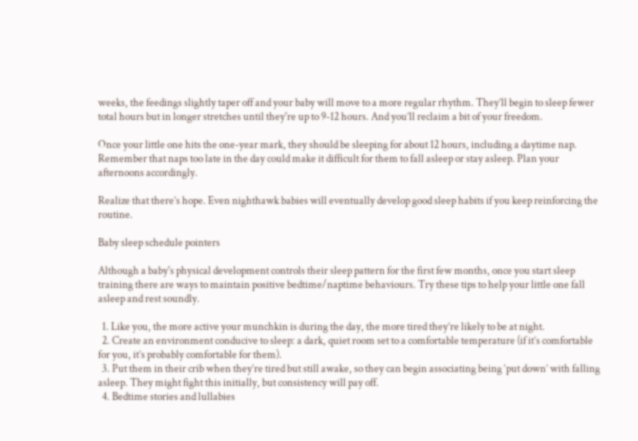weeks, the feedings slightly taper off and your baby will move to a more regular rhythm. They’ll begin to sleep fewer total hours but in longer stretches until they're up to 9-12 hours. And you’ll reclaim a bit of your freedom.

Once your little one hits the one-year mark, they should be sleeping for about 12 hours, including a daytime nap. Remember that naps too late in the day could make it difficult for them to fall asleep or stay asleep. Plan your afternoons accordingly.

Realize that there’s hope. Even nighthawk babies will eventually develop good sleep habits if you keep reinforcing the routine.

Baby sleep schedule pointers

Although a baby's physical development controls their sleep pattern for the first few months, once you start sleep training there are ways to maintain positive bedtime/naptime behaviours. Try these tips to help your little one fall asleep and rest soundly.

  1. Like you, the more active your munchkin is during the day, the more tired they’re likely to be at night.
  2. Create an environment conducive to sleep: a dark, quiet room set to a comfortable temperature (if it’s comfortable for you, it’s probably comfortable for them).
  3. Put them in their crib when they’re tired but still awake, so they can begin associating being ‘put down’ with falling asleep. They might fight this initially, but consistency will pay off.
  4. Bedtime stories and lullabies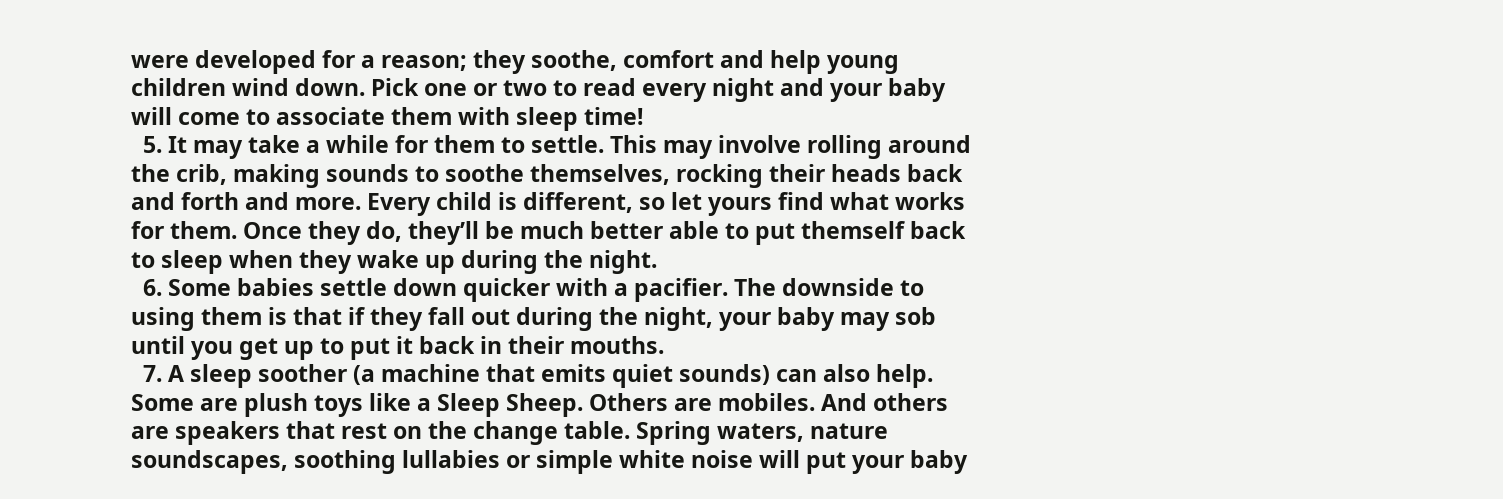were developed for a reason; they soothe, comfort and help young children wind down. Pick one or two to read every night and your baby will come to associate them with sleep time!
  5. It may take a while for them to settle. This may involve rolling around the crib, making sounds to soothe themselves, rocking their heads back and forth and more. Every child is different, so let yours find what works for them. Once they do, they’ll be much better able to put themself back to sleep when they wake up during the night.
  6. Some babies settle down quicker with a pacifier. The downside to using them is that if they fall out during the night, your baby may sob until you get up to put it back in their mouths.
  7. A sleep soother (a machine that emits quiet sounds) can also help. Some are plush toys like a Sleep Sheep. Others are mobiles. And others are speakers that rest on the change table. Spring waters, nature soundscapes, soothing lullabies or simple white noise will put your baby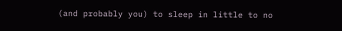(and probably you) to sleep in little to no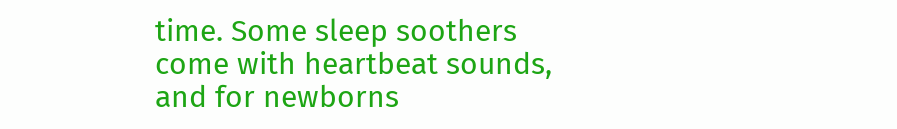time. Some sleep soothers come with heartbeat sounds, and for newborns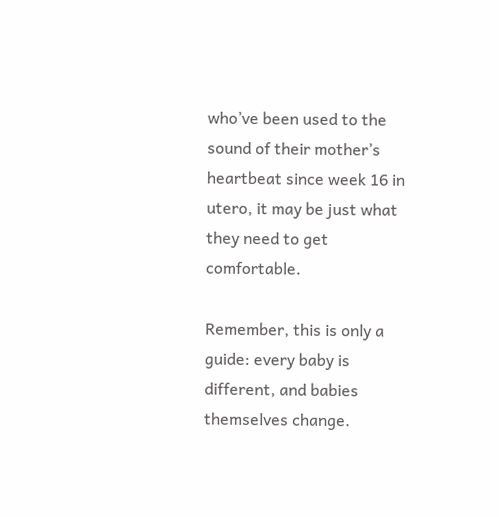who’ve been used to the sound of their mother’s heartbeat since week 16 in utero, it may be just what they need to get comfortable.

Remember, this is only a guide: every baby is different, and babies themselves change.